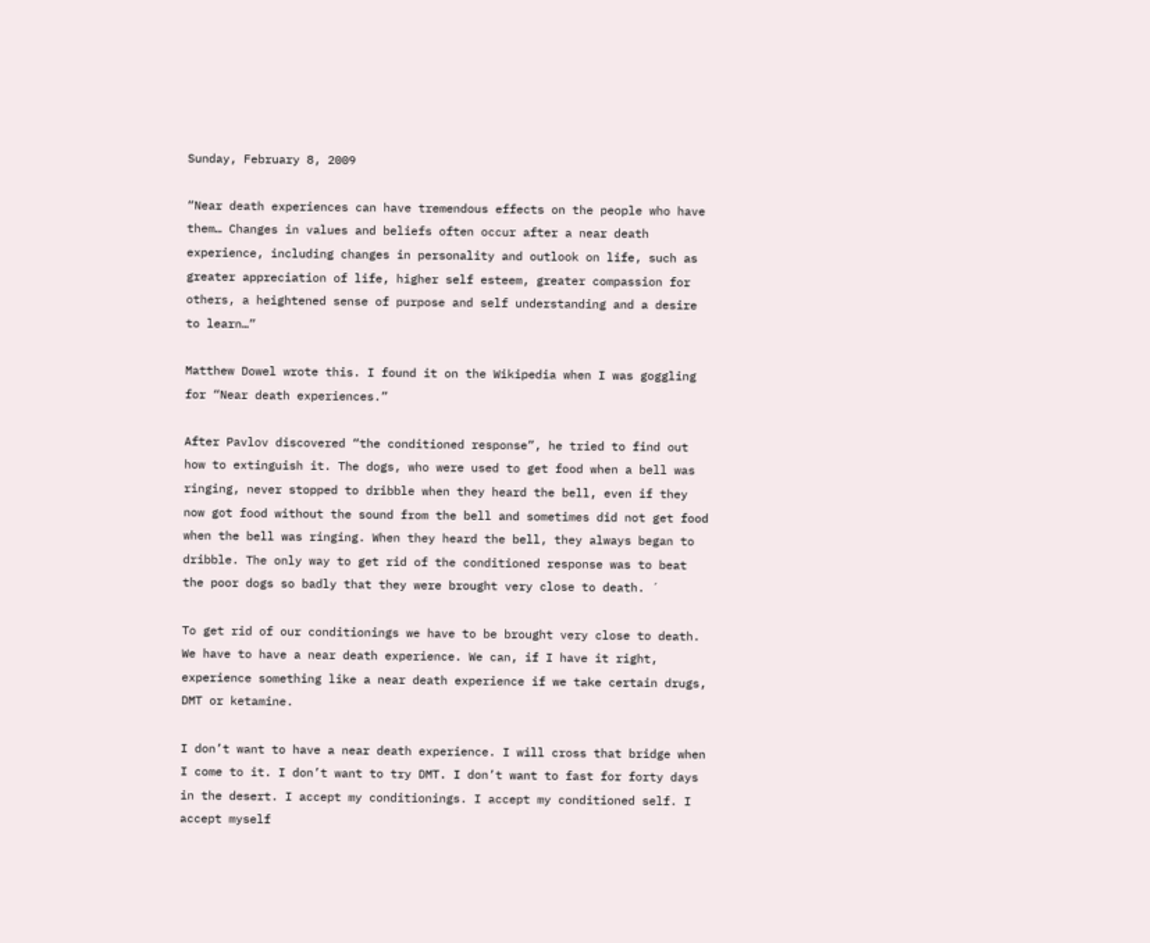Sunday, February 8, 2009

“Near death experiences can have tremendous effects on the people who have them… Changes in values and beliefs often occur after a near death experience, including changes in personality and outlook on life, such as greater appreciation of life, higher self esteem, greater compassion for others, a heightened sense of purpose and self understanding and a desire to learn…”

Matthew Dowel wrote this. I found it on the Wikipedia when I was goggling for “Near death experiences.”

After Pavlov discovered “the conditioned response”, he tried to find out how to extinguish it. The dogs, who were used to get food when a bell was ringing, never stopped to dribble when they heard the bell, even if they now got food without the sound from the bell and sometimes did not get food when the bell was ringing. When they heard the bell, they always began to dribble. The only way to get rid of the conditioned response was to beat the poor dogs so badly that they were brought very close to death. ´

To get rid of our conditionings we have to be brought very close to death. We have to have a near death experience. We can, if I have it right, experience something like a near death experience if we take certain drugs, DMT or ketamine.

I don’t want to have a near death experience. I will cross that bridge when I come to it. I don’t want to try DMT. I don’t want to fast for forty days in the desert. I accept my conditionings. I accept my conditioned self. I accept myself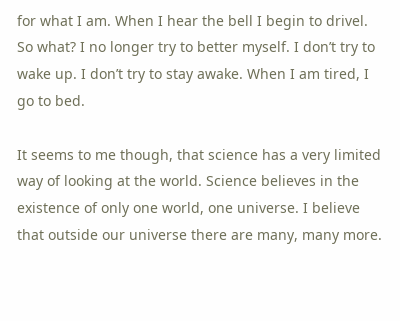for what I am. When I hear the bell I begin to drivel. So what? I no longer try to better myself. I don’t try to wake up. I don’t try to stay awake. When I am tired, I go to bed.

It seems to me though, that science has a very limited way of looking at the world. Science believes in the existence of only one world, one universe. I believe that outside our universe there are many, many more.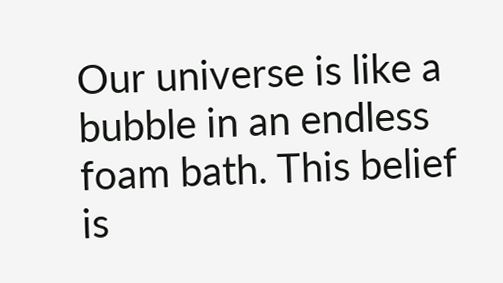Our universe is like a bubble in an endless foam bath. This belief is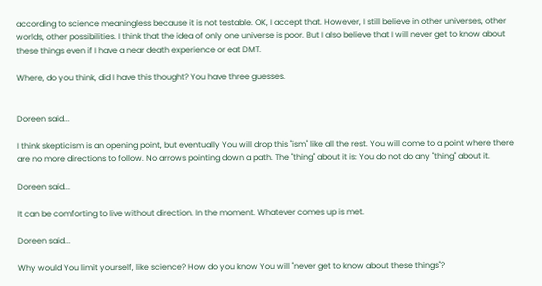according to science meaningless because it is not testable. OK, I accept that. However, I still believe in other universes, other worlds, other possibilities. I think that the idea of only one universe is poor. But I also believe that I will never get to know about these things even if I have a near death experience or eat DMT.

Where, do you think, did I have this thought? You have three guesses.


Doreen said...

I think skepticism is an opening point, but eventually You will drop this "ism" like all the rest. You will come to a point where there are no more directions to follow. No arrows pointing down a path. The "thing" about it is: You do not do any "thing" about it.

Doreen said...

It can be comforting to live without direction. In the moment. Whatever comes up is met.

Doreen said...

Why would You limit yourself, like science? How do you know You will "never get to know about these things"?